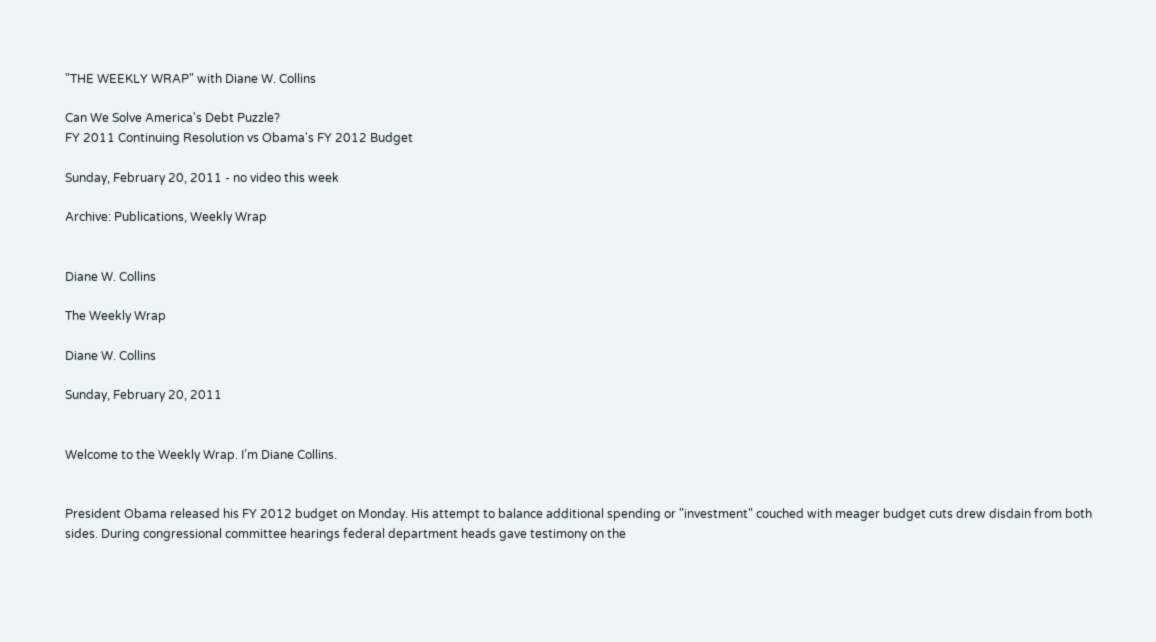"THE WEEKLY WRAP" with Diane W. Collins

Can We Solve America's Debt Puzzle?
FY 2011 Continuing Resolution vs Obama's FY 2012 Budget

Sunday, February 20, 2011 - no video this week

Archive: Publications, Weekly Wrap


Diane W. Collins

The Weekly Wrap

Diane W. Collins

Sunday, February 20, 2011


Welcome to the Weekly Wrap. I’m Diane Collins.


President Obama released his FY 2012 budget on Monday. His attempt to balance additional spending or "investment" couched with meager budget cuts drew disdain from both sides. During congressional committee hearings federal department heads gave testimony on the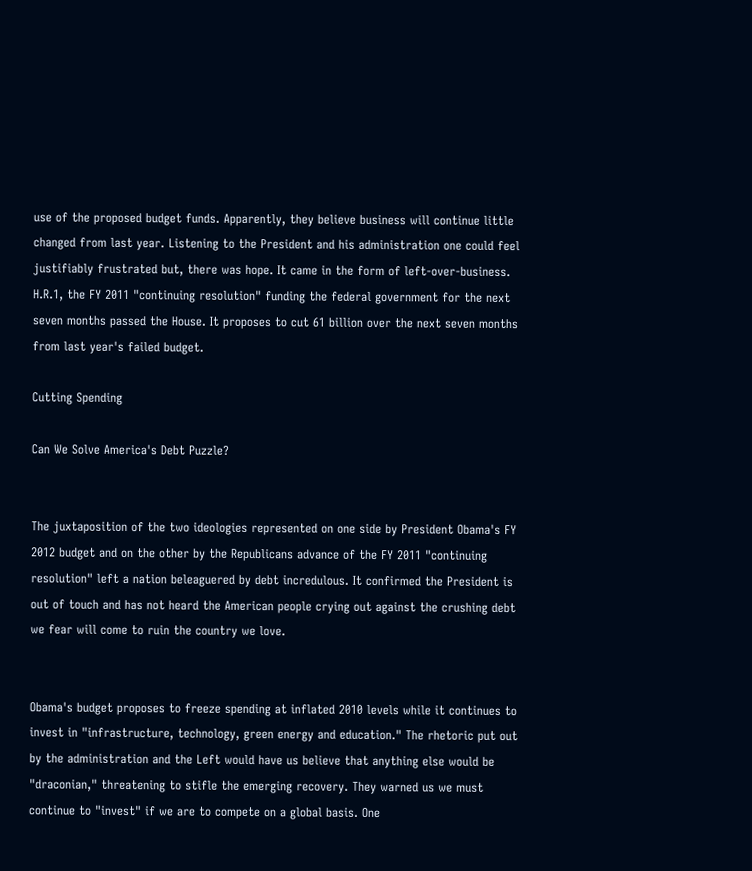use of the proposed budget funds. Apparently, they believe business will continue little changed from last year. Listening to the President and his administration one could feel justifiably frustrated but, there was hope. It came in the form of left-over-business. H.R.1, the FY 2011 "continuing resolution" funding the federal government for the next seven months passed the House. It proposes to cut 61 billion over the next seven months from last year's failed budget.

Cutting Spending

Can We Solve America's Debt Puzzle?


The juxtaposition of the two ideologies represented on one side by President Obama's FY 2012 budget and on the other by the Republicans advance of the FY 2011 "continuing resolution" left a nation beleaguered by debt incredulous. It confirmed the President is out of touch and has not heard the American people crying out against the crushing debt we fear will come to ruin the country we love.


Obama's budget proposes to freeze spending at inflated 2010 levels while it continues to invest in "infrastructure, technology, green energy and education." The rhetoric put out by the administration and the Left would have us believe that anything else would be "draconian," threatening to stifle the emerging recovery. They warned us we must continue to "invest" if we are to compete on a global basis. One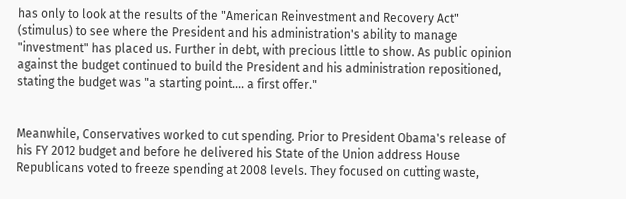has only to look at the results of the "American Reinvestment and Recovery Act" (stimulus) to see where the President and his administration's ability to manage "investment" has placed us. Further in debt, with precious little to show. As public opinion against the budget continued to build the President and his administration repositioned, stating the budget was "a starting point.... a first offer."


Meanwhile, Conservatives worked to cut spending. Prior to President Obama's release of his FY 2012 budget and before he delivered his State of the Union address House Republicans voted to freeze spending at 2008 levels. They focused on cutting waste,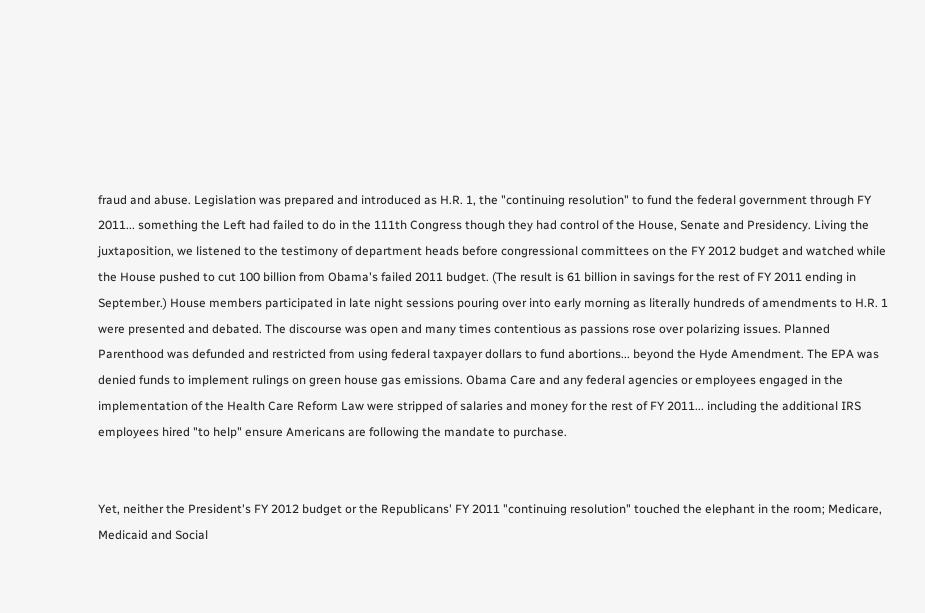fraud and abuse. Legislation was prepared and introduced as H.R. 1, the "continuing resolution" to fund the federal government through FY 2011... something the Left had failed to do in the 111th Congress though they had control of the House, Senate and Presidency. Living the juxtaposition, we listened to the testimony of department heads before congressional committees on the FY 2012 budget and watched while the House pushed to cut 100 billion from Obama's failed 2011 budget. (The result is 61 billion in savings for the rest of FY 2011 ending in September.) House members participated in late night sessions pouring over into early morning as literally hundreds of amendments to H.R. 1 were presented and debated. The discourse was open and many times contentious as passions rose over polarizing issues. Planned Parenthood was defunded and restricted from using federal taxpayer dollars to fund abortions... beyond the Hyde Amendment. The EPA was denied funds to implement rulings on green house gas emissions. Obama Care and any federal agencies or employees engaged in the implementation of the Health Care Reform Law were stripped of salaries and money for the rest of FY 2011... including the additional IRS employees hired "to help" ensure Americans are following the mandate to purchase.


Yet, neither the President's FY 2012 budget or the Republicans' FY 2011 "continuing resolution" touched the elephant in the room; Medicare, Medicaid and Social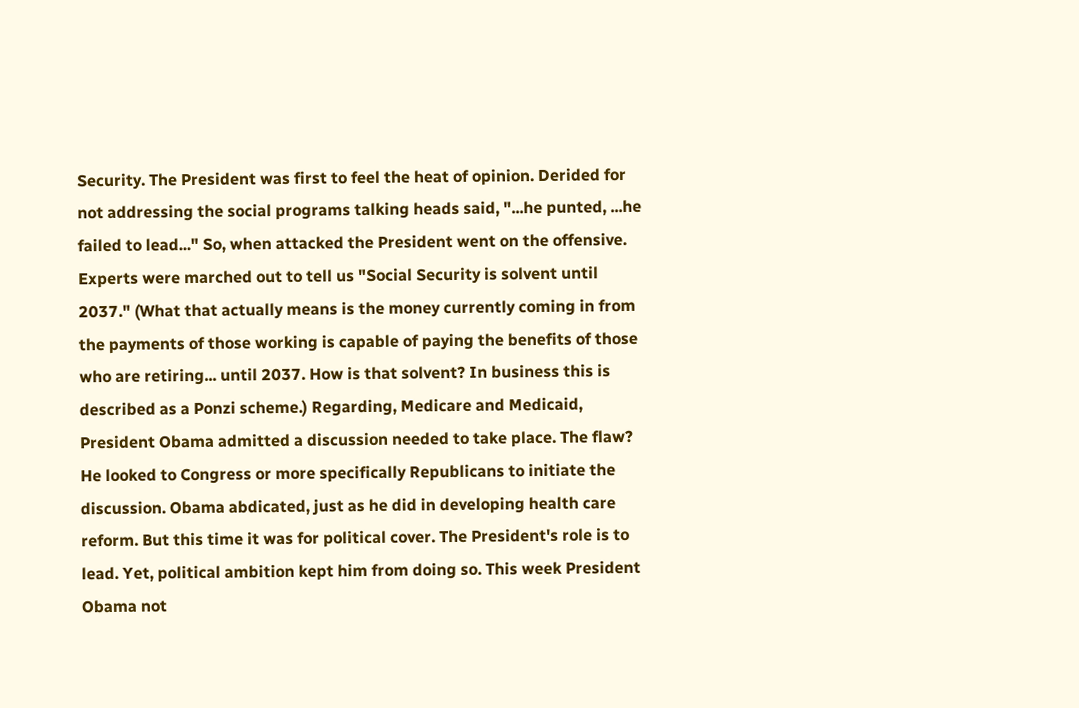Security. The President was first to feel the heat of opinion. Derided for not addressing the social programs talking heads said, "...he punted, ...he failed to lead..." So, when attacked the President went on the offensive. Experts were marched out to tell us "Social Security is solvent until 2037." (What that actually means is the money currently coming in from the payments of those working is capable of paying the benefits of those who are retiring... until 2037. How is that solvent? In business this is described as a Ponzi scheme.) Regarding, Medicare and Medicaid, President Obama admitted a discussion needed to take place. The flaw? He looked to Congress or more specifically Republicans to initiate the discussion. Obama abdicated, just as he did in developing health care reform. But this time it was for political cover. The President's role is to lead. Yet, political ambition kept him from doing so. This week President Obama not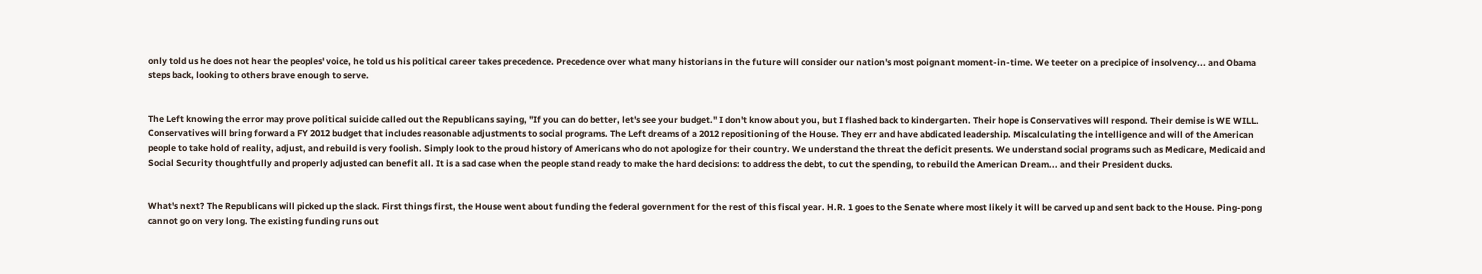only told us he does not hear the peoples' voice, he told us his political career takes precedence. Precedence over what many historians in the future will consider our nation's most poignant moment-in-time. We teeter on a precipice of insolvency... and Obama steps back, looking to others brave enough to serve.


The Left knowing the error may prove political suicide called out the Republicans saying, "If you can do better, let's see your budget." I don't know about you, but I flashed back to kindergarten. Their hope is Conservatives will respond. Their demise is WE WILL. Conservatives will bring forward a FY 2012 budget that includes reasonable adjustments to social programs. The Left dreams of a 2012 repositioning of the House. They err and have abdicated leadership. Miscalculating the intelligence and will of the American people to take hold of reality, adjust, and rebuild is very foolish. Simply look to the proud history of Americans who do not apologize for their country. We understand the threat the deficit presents. We understand social programs such as Medicare, Medicaid and Social Security thoughtfully and properly adjusted can benefit all. It is a sad case when the people stand ready to make the hard decisions: to address the debt, to cut the spending, to rebuild the American Dream... and their President ducks.


What's next? The Republicans will picked up the slack. First things first, the House went about funding the federal government for the rest of this fiscal year. H.R. 1 goes to the Senate where most likely it will be carved up and sent back to the House. Ping-pong cannot go on very long. The existing funding runs out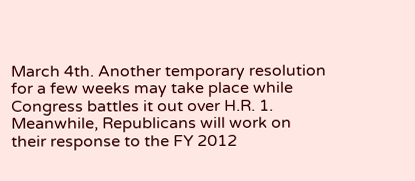March 4th. Another temporary resolution for a few weeks may take place while Congress battles it out over H.R. 1. Meanwhile, Republicans will work on their response to the FY 2012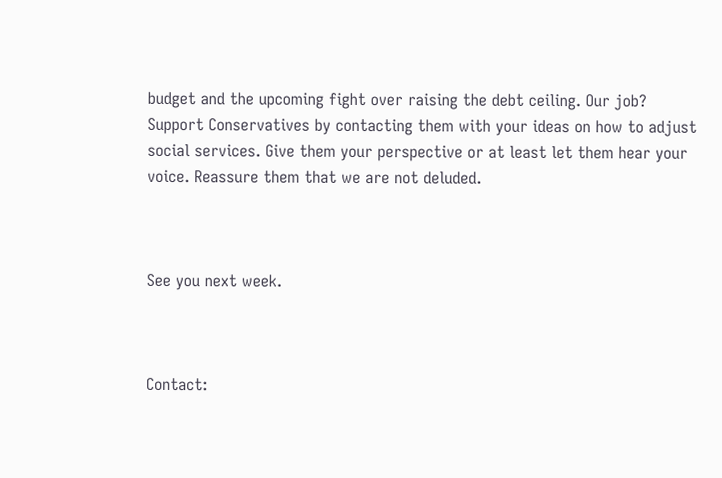budget and the upcoming fight over raising the debt ceiling. Our job? Support Conservatives by contacting them with your ideas on how to adjust social services. Give them your perspective or at least let them hear your voice. Reassure them that we are not deluded.



See you next week.



Contact: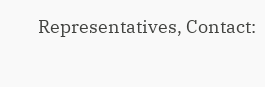Representatives, Contact: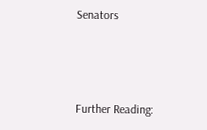Senators



Further Reading: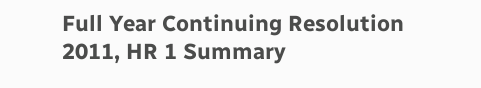Full Year Continuing Resolution 2011, HR 1 Summary